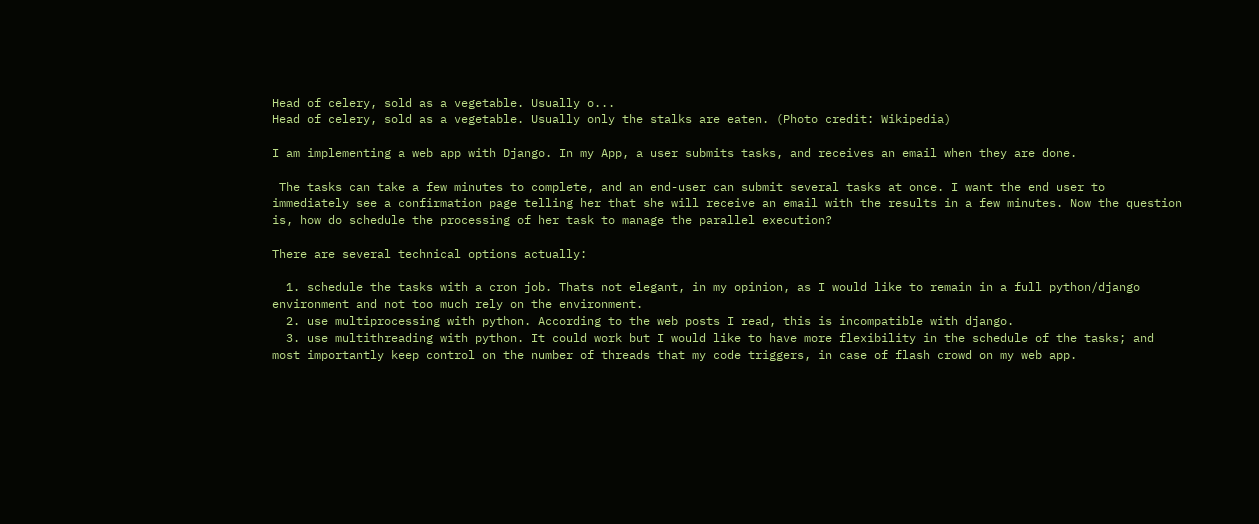Head of celery, sold as a vegetable. Usually o...
Head of celery, sold as a vegetable. Usually only the stalks are eaten. (Photo credit: Wikipedia)

I am implementing a web app with Django. In my App, a user submits tasks, and receives an email when they are done.

 The tasks can take a few minutes to complete, and an end-user can submit several tasks at once. I want the end user to immediately see a confirmation page telling her that she will receive an email with the results in a few minutes. Now the question is, how do schedule the processing of her task to manage the parallel execution?

There are several technical options actually:

  1. schedule the tasks with a cron job. Thats not elegant, in my opinion, as I would like to remain in a full python/django environment and not too much rely on the environment.
  2. use multiprocessing with python. According to the web posts I read, this is incompatible with django.
  3. use multithreading with python. It could work but I would like to have more flexibility in the schedule of the tasks; and most importantly keep control on the number of threads that my code triggers, in case of flash crowd on my web app.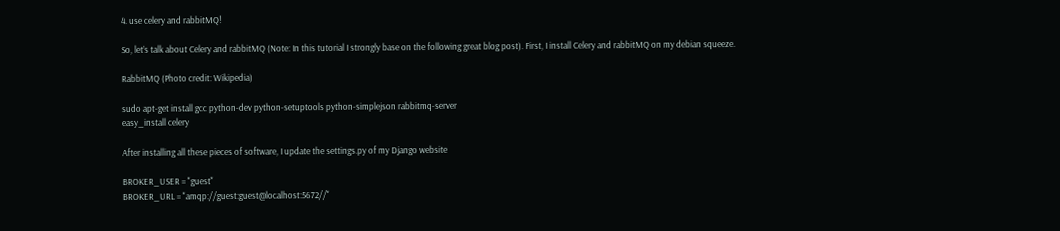4. use celery and rabbitMQ!

So, let’s talk about Celery and rabbitMQ (Note: In this tutorial I strongly base on the following great blog post). First, I install Celery and rabbitMQ on my debian squeeze.

RabbitMQ (Photo credit: Wikipedia)

sudo apt-get install gcc python-dev python-setuptools python-simplejson rabbitmq-server
easy_install celery

After installing all these pieces of software, I update the settings.py of my Django website

BROKER_USER = "guest"
BROKER_URL = "amqp://guest:guest@localhost:5672//"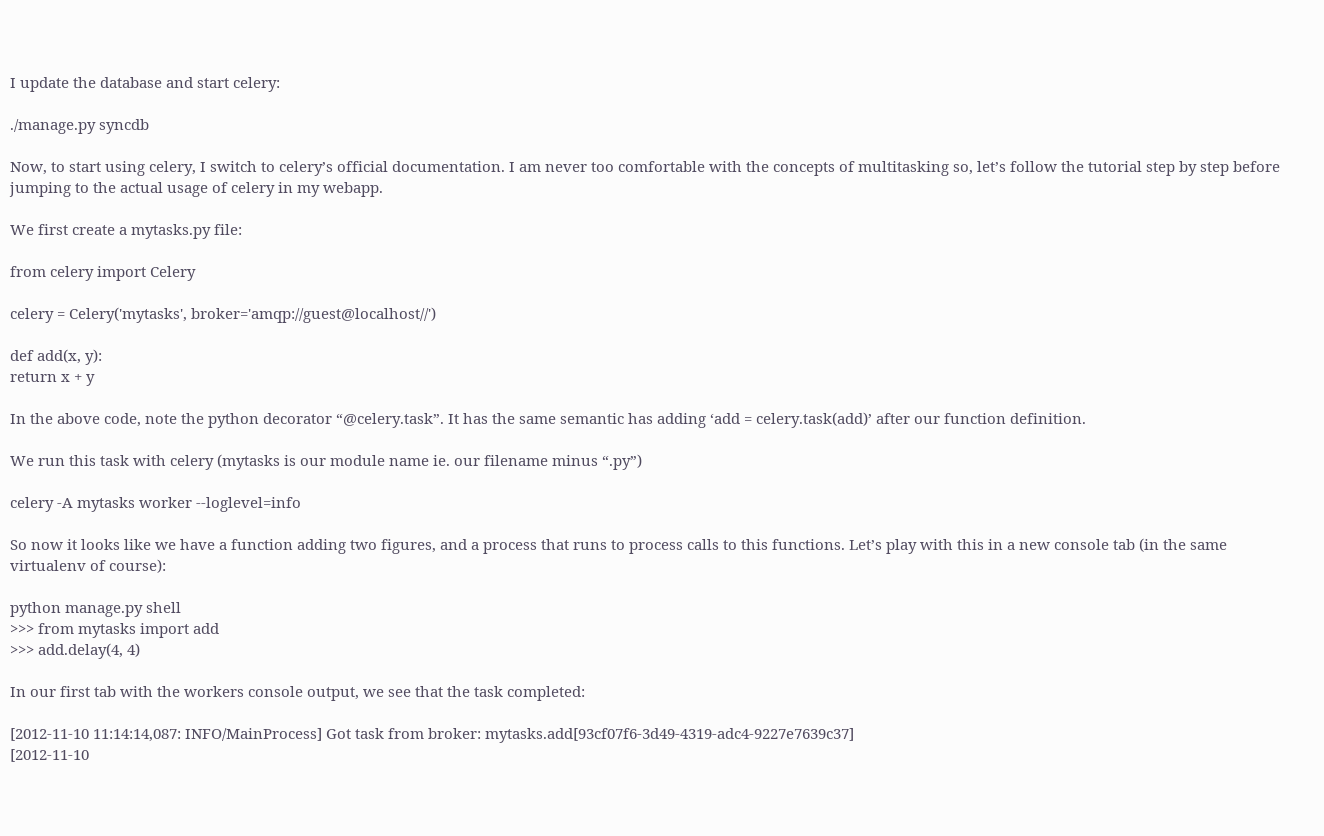I update the database and start celery:

./manage.py syncdb

Now, to start using celery, I switch to celery’s official documentation. I am never too comfortable with the concepts of multitasking so, let’s follow the tutorial step by step before jumping to the actual usage of celery in my webapp.

We first create a mytasks.py file:

from celery import Celery

celery = Celery('mytasks', broker='amqp://guest@localhost//')

def add(x, y):
return x + y

In the above code, note the python decorator “@celery.task”. It has the same semantic has adding ‘add = celery.task(add)’ after our function definition.

We run this task with celery (mytasks is our module name ie. our filename minus “.py”)

celery -A mytasks worker --loglevel=info

So now it looks like we have a function adding two figures, and a process that runs to process calls to this functions. Let’s play with this in a new console tab (in the same virtualenv of course):

python manage.py shell
>>> from mytasks import add
>>> add.delay(4, 4)

In our first tab with the workers console output, we see that the task completed:

[2012-11-10 11:14:14,087: INFO/MainProcess] Got task from broker: mytasks.add[93cf07f6-3d49-4319-adc4-9227e7639c37]
[2012-11-10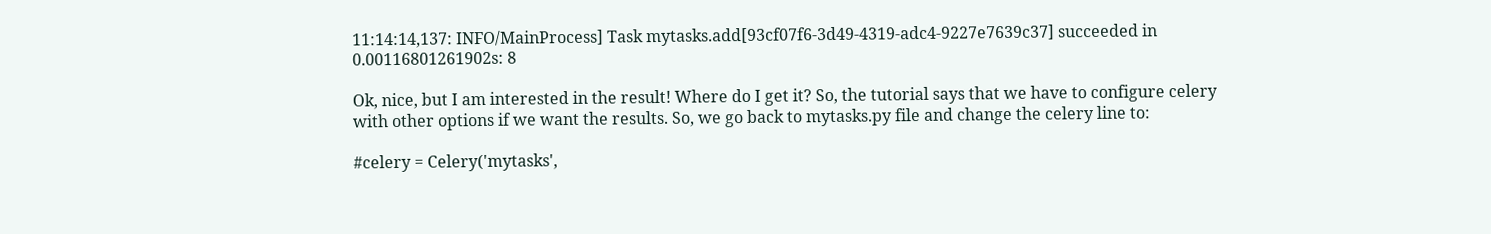11:14:14,137: INFO/MainProcess] Task mytasks.add[93cf07f6-3d49-4319-adc4-9227e7639c37] succeeded in 0.00116801261902s: 8

Ok, nice, but I am interested in the result! Where do I get it? So, the tutorial says that we have to configure celery with other options if we want the results. So, we go back to mytasks.py file and change the celery line to:

#celery = Celery('mytasks',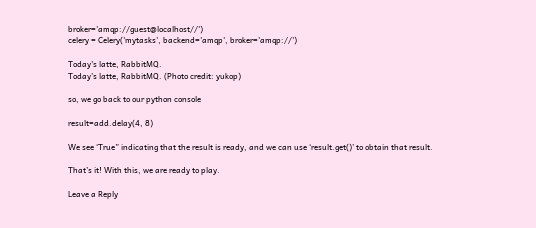broker='amqp://guest@localhost//')
celery = Celery('mytasks', backend='amqp', broker='amqp://')

Today's latte, RabbitMQ.
Today’s latte, RabbitMQ. (Photo credit: yukop)

so, we go back to our python console

result=add.delay(4, 8)

We see ‘True” indicating that the result is ready, and we can use ‘result.get()’ to obtain that result.

That’s it! With this, we are ready to play.

Leave a Reply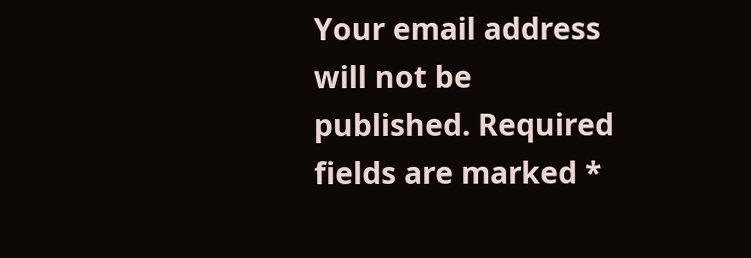Your email address will not be published. Required fields are marked *